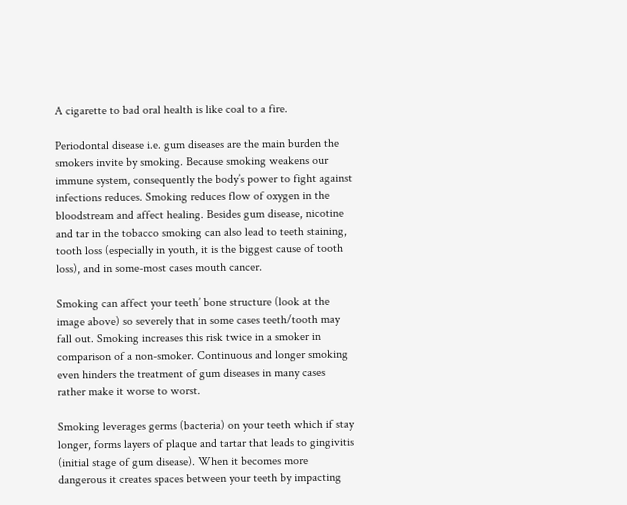A cigarette to bad oral health is like coal to a fire.

Periodontal disease i.e. gum diseases are the main burden the smokers invite by smoking. Because smoking weakens our immune system, consequently the body’s power to fight against infections reduces. Smoking reduces flow of oxygen in the bloodstream and affect healing. Besides gum disease, nicotine and tar in the tobacco smoking can also lead to teeth staining, tooth loss (especially in youth, it is the biggest cause of tooth loss), and in some-most cases mouth cancer.

Smoking can affect your teeth’ bone structure (look at the image above) so severely that in some cases teeth/tooth may fall out. Smoking increases this risk twice in a smoker in comparison of a non-smoker. Continuous and longer smoking even hinders the treatment of gum diseases in many cases rather make it worse to worst.

Smoking leverages germs (bacteria) on your teeth which if stay longer, forms layers of plaque and tartar that leads to gingivitis (initial stage of gum disease). When it becomes more dangerous it creates spaces between your teeth by impacting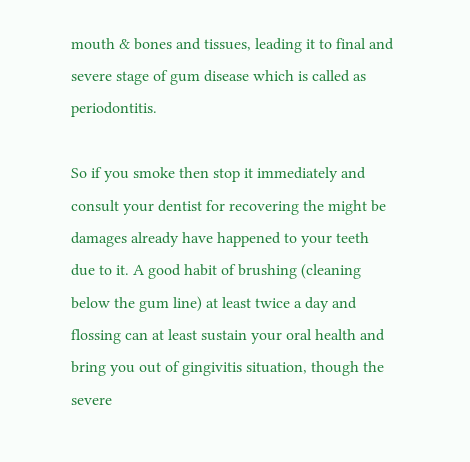mouth & bones and tissues, leading it to final and severe stage of gum disease which is called as periodontitis.

So if you smoke then stop it immediately and consult your dentist for recovering the might be damages already have happened to your teeth due to it. A good habit of brushing (cleaning below the gum line) at least twice a day and flossing can at least sustain your oral health and bring you out of gingivitis situation, though the severe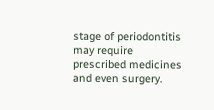stage of periodontitis may require prescribed medicines and even surgery.